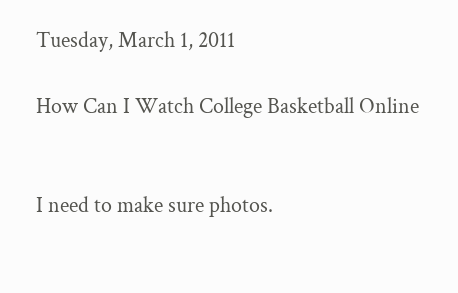Tuesday, March 1, 2011

How Can I Watch College Basketball Online


I need to make sure photos.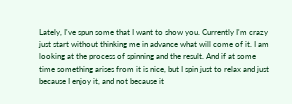Lately, I've spun some that I want to show you. Currently I'm crazy just start without thinking me in advance what will come of it. I am looking at the process of spinning and the result. And if at some time something arises from it is nice, but I spin just to relax and just because I enjoy it, and not because it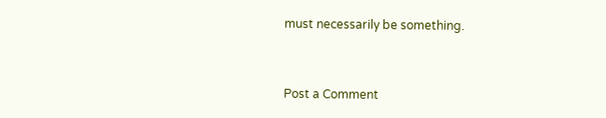must necessarily be something.


Post a Comment